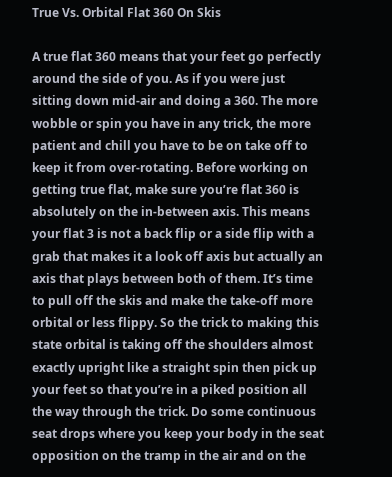True Vs. Orbital Flat 360 On Skis

A true flat 360 means that your feet go perfectly around the side of you. As if you were just sitting down mid-air and doing a 360. The more wobble or spin you have in any trick, the more patient and chill you have to be on take off to keep it from over-rotating. Before working on getting true flat, make sure you’re flat 360 is absolutely on the in-between axis. This means your flat 3 is not a back flip or a side flip with a grab that makes it a look off axis but actually an axis that plays between both of them. It’s time to pull off the skis and make the take-off more orbital or less flippy. So the trick to making this state orbital is taking off the shoulders almost exactly upright like a straight spin then pick up your feet so that you’re in a piked position all the way through the trick. Do some continuous seat drops where you keep your body in the seat opposition on the tramp in the air and on the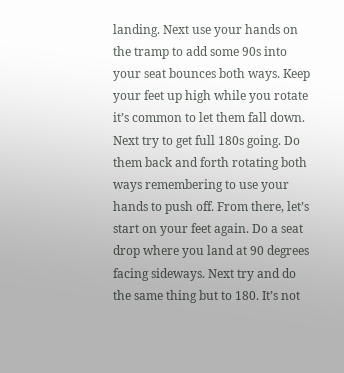landing. Next use your hands on the tramp to add some 90s into your seat bounces both ways. Keep your feet up high while you rotate it’s common to let them fall down. Next try to get full 180s going. Do them back and forth rotating both ways remembering to use your hands to push off. From there, let’s start on your feet again. Do a seat drop where you land at 90 degrees facing sideways. Next try and do the same thing but to 180. It’s not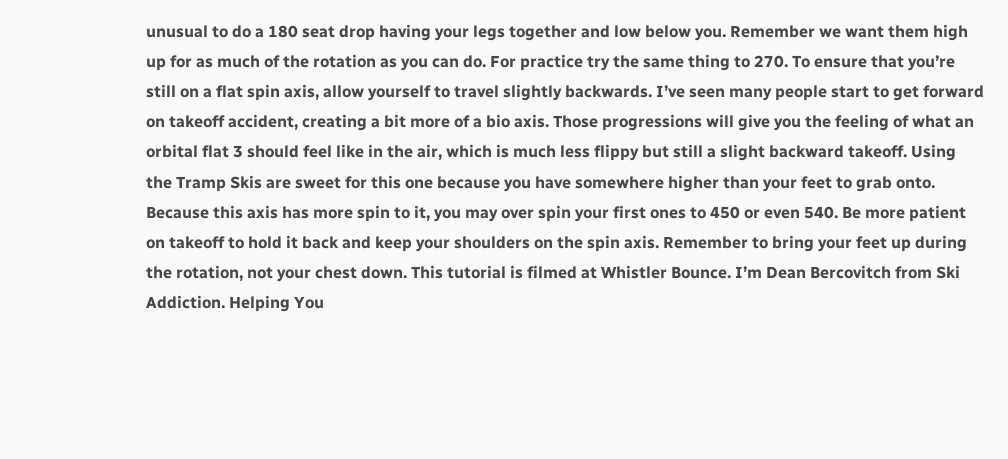unusual to do a 180 seat drop having your legs together and low below you. Remember we want them high up for as much of the rotation as you can do. For practice try the same thing to 270. To ensure that you’re still on a flat spin axis, allow yourself to travel slightly backwards. I’ve seen many people start to get forward on takeoff accident, creating a bit more of a bio axis. Those progressions will give you the feeling of what an orbital flat 3 should feel like in the air, which is much less flippy but still a slight backward takeoff. Using the Tramp Skis are sweet for this one because you have somewhere higher than your feet to grab onto. Because this axis has more spin to it, you may over spin your first ones to 450 or even 540. Be more patient on takeoff to hold it back and keep your shoulders on the spin axis. Remember to bring your feet up during the rotation, not your chest down. This tutorial is filmed at Whistler Bounce. I’m Dean Bercovitch from Ski Addiction. Helping You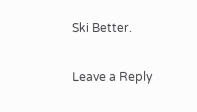Ski Better.

Leave a Reply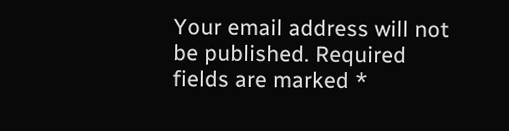Your email address will not be published. Required fields are marked *